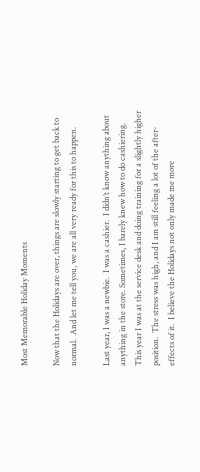Most Memorable Holiday Moments

Now that the Holidays are over, things are slowly starting to get back to normal.  And let me tell you, we are all very ready for this to happen.

Last year, I was a newbie.  I was a cashier.  I didn’t know anything about anything in the store. Sometimes, I barely knew how to do cashiering.  This year I was at the service desk and doing training for a slightly higher position.  The stress was high, and I am still feeling a lot of the after-effects of it.  I believe the Holidays not only made me more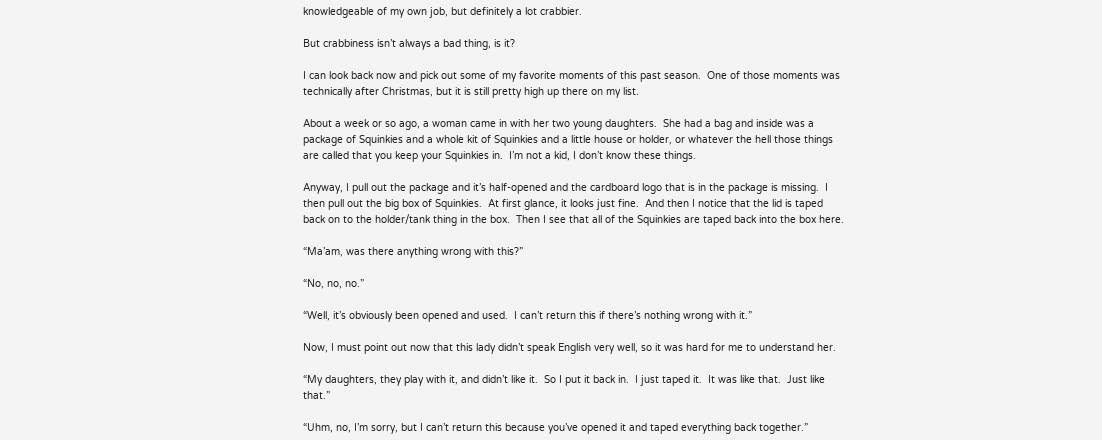knowledgeable of my own job, but definitely a lot crabbier.

But crabbiness isn’t always a bad thing, is it?

I can look back now and pick out some of my favorite moments of this past season.  One of those moments was technically after Christmas, but it is still pretty high up there on my list.

About a week or so ago, a woman came in with her two young daughters.  She had a bag and inside was a package of Squinkies and a whole kit of Squinkies and a little house or holder, or whatever the hell those things are called that you keep your Squinkies in.  I’m not a kid, I don’t know these things.

Anyway, I pull out the package and it’s half-opened and the cardboard logo that is in the package is missing.  I then pull out the big box of Squinkies.  At first glance, it looks just fine.  And then I notice that the lid is taped back on to the holder/tank thing in the box.  Then I see that all of the Squinkies are taped back into the box here.

“Ma’am, was there anything wrong with this?”

“No, no, no.”

“Well, it’s obviously been opened and used.  I can’t return this if there’s nothing wrong with it.”

Now, I must point out now that this lady didn’t speak English very well, so it was hard for me to understand her.

“My daughters, they play with it, and didn’t like it.  So I put it back in.  I just taped it.  It was like that.  Just like that.”

“Uhm, no, I’m sorry, but I can’t return this because you’ve opened it and taped everything back together.”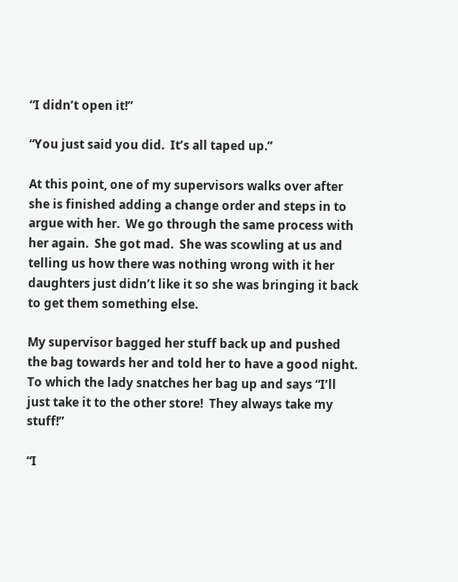“I didn’t open it!”

“You just said you did.  It’s all taped up.”

At this point, one of my supervisors walks over after she is finished adding a change order and steps in to argue with her.  We go through the same process with her again.  She got mad.  She was scowling at us and telling us how there was nothing wrong with it her daughters just didn’t like it so she was bringing it back to get them something else.

My supervisor bagged her stuff back up and pushed the bag towards her and told her to have a good night.  To which the lady snatches her bag up and says “I’ll just take it to the other store!  They always take my stuff!”

“I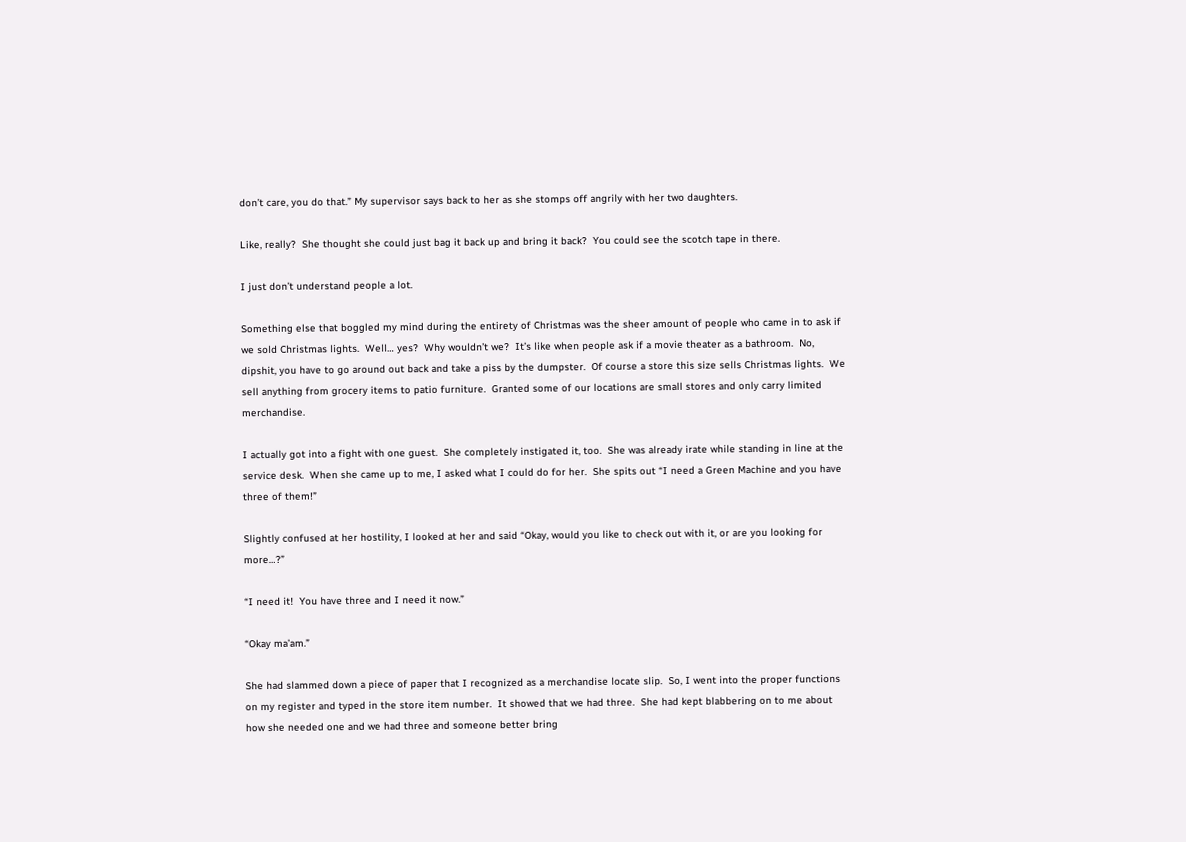don’t care, you do that.” My supervisor says back to her as she stomps off angrily with her two daughters.

Like, really?  She thought she could just bag it back up and bring it back?  You could see the scotch tape in there.

I just don’t understand people a lot.

Something else that boggled my mind during the entirety of Christmas was the sheer amount of people who came in to ask if we sold Christmas lights.  Well… yes?  Why wouldn’t we?  It’s like when people ask if a movie theater as a bathroom.  No, dipshit, you have to go around out back and take a piss by the dumpster.  Of course a store this size sells Christmas lights.  We sell anything from grocery items to patio furniture.  Granted some of our locations are small stores and only carry limited merchandise.

I actually got into a fight with one guest.  She completely instigated it, too.  She was already irate while standing in line at the service desk.  When she came up to me, I asked what I could do for her.  She spits out “I need a Green Machine and you have three of them!”

Slightly confused at her hostility, I looked at her and said “Okay, would you like to check out with it, or are you looking for more…?”

“I need it!  You have three and I need it now.”

“Okay ma’am.”

She had slammed down a piece of paper that I recognized as a merchandise locate slip.  So, I went into the proper functions on my register and typed in the store item number.  It showed that we had three.  She had kept blabbering on to me about how she needed one and we had three and someone better bring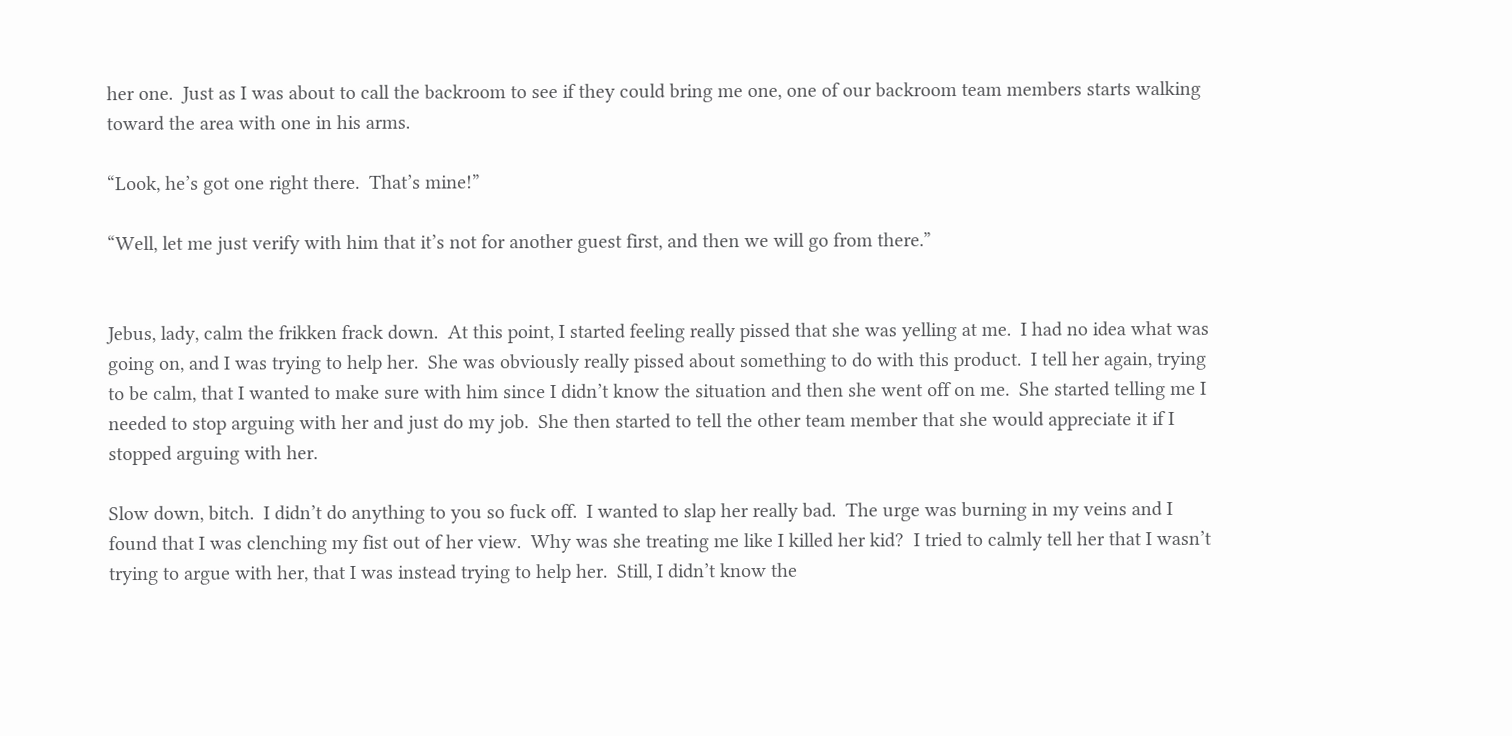her one.  Just as I was about to call the backroom to see if they could bring me one, one of our backroom team members starts walking toward the area with one in his arms.

“Look, he’s got one right there.  That’s mine!”

“Well, let me just verify with him that it’s not for another guest first, and then we will go from there.”


Jebus, lady, calm the frikken frack down.  At this point, I started feeling really pissed that she was yelling at me.  I had no idea what was going on, and I was trying to help her.  She was obviously really pissed about something to do with this product.  I tell her again, trying to be calm, that I wanted to make sure with him since I didn’t know the situation and then she went off on me.  She started telling me I needed to stop arguing with her and just do my job.  She then started to tell the other team member that she would appreciate it if I stopped arguing with her.

Slow down, bitch.  I didn’t do anything to you so fuck off.  I wanted to slap her really bad.  The urge was burning in my veins and I found that I was clenching my fist out of her view.  Why was she treating me like I killed her kid?  I tried to calmly tell her that I wasn’t trying to argue with her, that I was instead trying to help her.  Still, I didn’t know the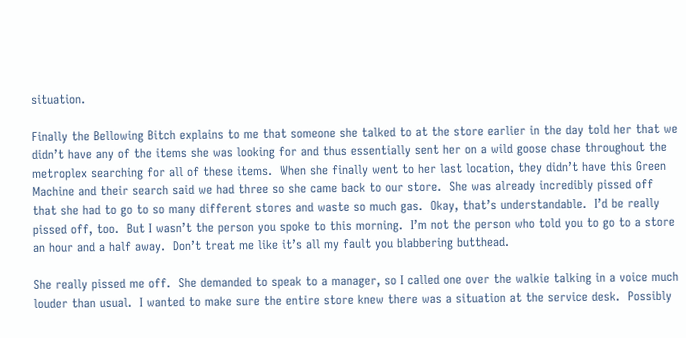situation.

Finally the Bellowing Bitch explains to me that someone she talked to at the store earlier in the day told her that we didn’t have any of the items she was looking for and thus essentially sent her on a wild goose chase throughout the metroplex searching for all of these items.  When she finally went to her last location, they didn’t have this Green Machine and their search said we had three so she came back to our store.  She was already incredibly pissed off that she had to go to so many different stores and waste so much gas.  Okay, that’s understandable.  I’d be really pissed off, too.  But I wasn’t the person you spoke to this morning.  I’m not the person who told you to go to a store an hour and a half away.  Don’t treat me like it’s all my fault you blabbering butthead.

She really pissed me off.  She demanded to speak to a manager, so I called one over the walkie talking in a voice much louder than usual.  I wanted to make sure the entire store knew there was a situation at the service desk.  Possibly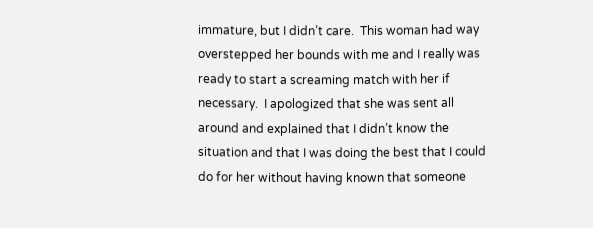immature, but I didn’t care.  This woman had way overstepped her bounds with me and I really was ready to start a screaming match with her if necessary.  I apologized that she was sent all around and explained that I didn’t know the situation and that I was doing the best that I could do for her without having known that someone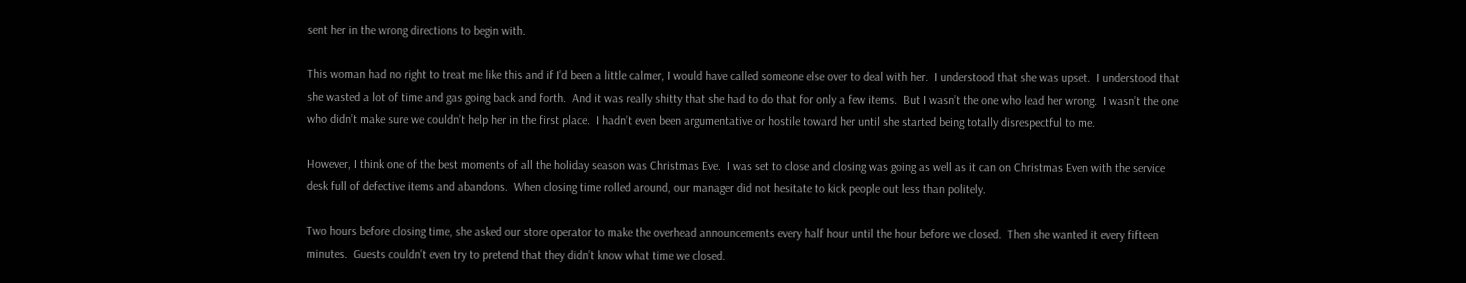sent her in the wrong directions to begin with.

This woman had no right to treat me like this and if I’d been a little calmer, I would have called someone else over to deal with her.  I understood that she was upset.  I understood that she wasted a lot of time and gas going back and forth.  And it was really shitty that she had to do that for only a few items.  But I wasn’t the one who lead her wrong.  I wasn’t the one who didn’t make sure we couldn’t help her in the first place.  I hadn’t even been argumentative or hostile toward her until she started being totally disrespectful to me.

However, I think one of the best moments of all the holiday season was Christmas Eve.  I was set to close and closing was going as well as it can on Christmas Even with the service desk full of defective items and abandons.  When closing time rolled around, our manager did not hesitate to kick people out less than politely.

Two hours before closing time, she asked our store operator to make the overhead announcements every half hour until the hour before we closed.  Then she wanted it every fifteen minutes.  Guests couldn’t even try to pretend that they didn’t know what time we closed.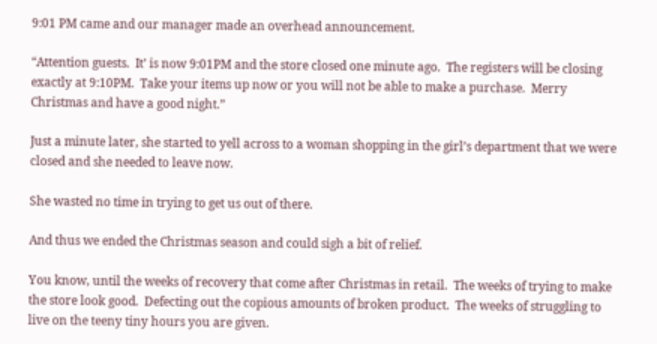9:01 PM came and our manager made an overhead announcement.

“Attention guests.  It’ is now 9:01PM and the store closed one minute ago.  The registers will be closing exactly at 9:10PM.  Take your items up now or you will not be able to make a purchase.  Merry Christmas and have a good night.”

Just a minute later, she started to yell across to a woman shopping in the girl’s department that we were closed and she needed to leave now.

She wasted no time in trying to get us out of there.

And thus we ended the Christmas season and could sigh a bit of relief.

You know, until the weeks of recovery that come after Christmas in retail.  The weeks of trying to make the store look good.  Defecting out the copious amounts of broken product.  The weeks of struggling to live on the teeny tiny hours you are given.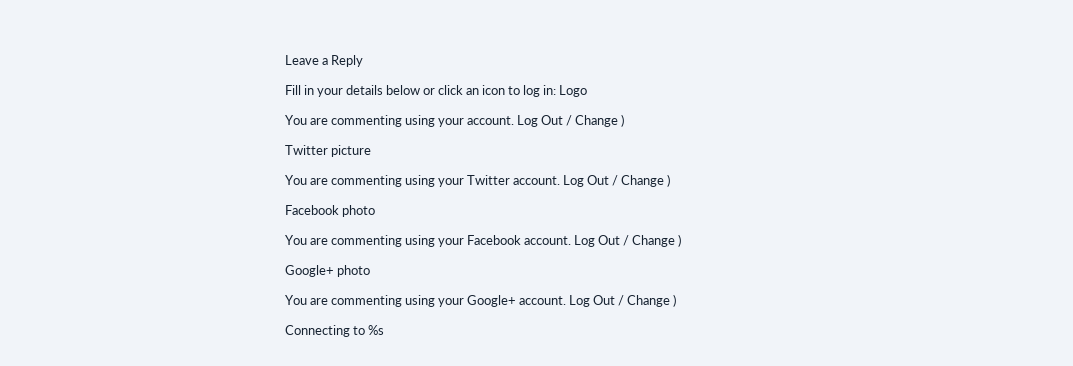Leave a Reply

Fill in your details below or click an icon to log in: Logo

You are commenting using your account. Log Out / Change )

Twitter picture

You are commenting using your Twitter account. Log Out / Change )

Facebook photo

You are commenting using your Facebook account. Log Out / Change )

Google+ photo

You are commenting using your Google+ account. Log Out / Change )

Connecting to %s